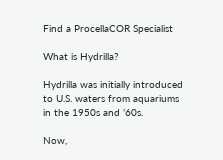Find a ProcellaCOR Specialist

What is Hydrilla?

Hydrilla was initially introduced to U.S. waters from aquariums in the 1950s and ’60s.

Now,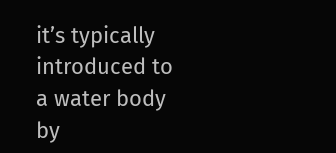it’s typically introduced to a water body by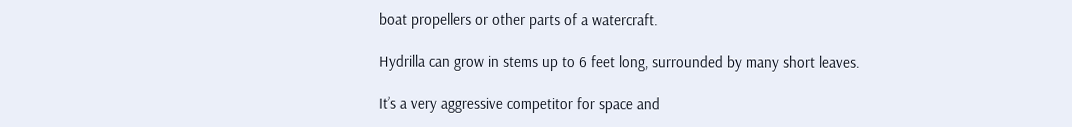boat propellers or other parts of a watercraft.

Hydrilla can grow in stems up to 6 feet long, surrounded by many short leaves.

It’s a very aggressive competitor for space and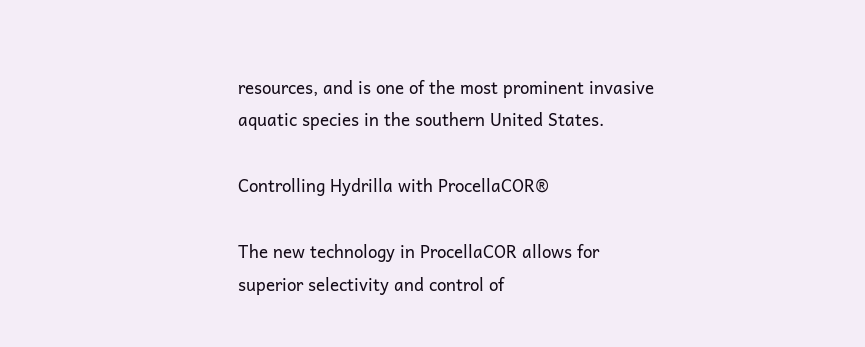resources, and is one of the most prominent invasive aquatic species in the southern United States.

Controlling Hydrilla with ProcellaCOR®

The new technology in ProcellaCOR allows for superior selectivity and control of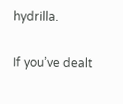hydrilla.

If you’ve dealt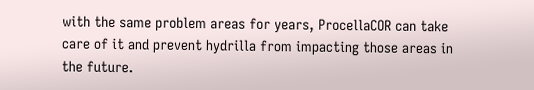with the same problem areas for years, ProcellaCOR can take care of it and prevent hydrilla from impacting those areas in the future.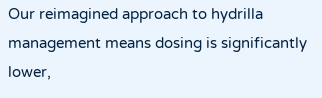Our reimagined approach to hydrilla management means dosing is significantly lower,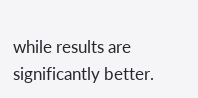while results are significantly better.